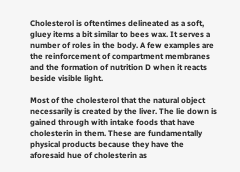Cholesterol is oftentimes delineated as a soft, gluey items a bit similar to bees wax. It serves a number of roles in the body. A few examples are the reinforcement of compartment membranes and the formation of nutrition D when it reacts beside visible light.

Most of the cholesterol that the natural object necessarily is created by the liver. The lie down is gained through with intake foods that have cholesterin in them. These are fundamentally physical products because they have the aforesaid hue of cholesterin as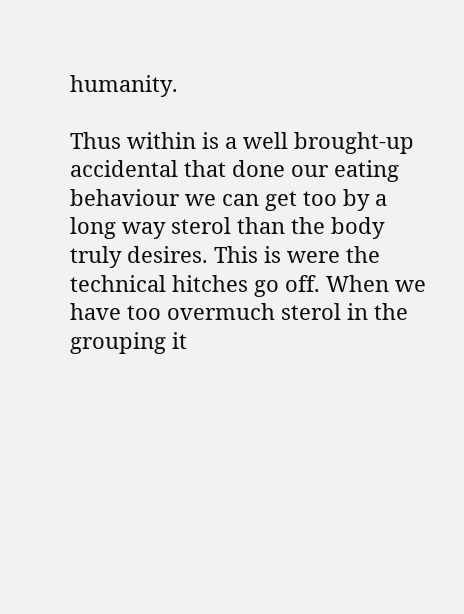humanity.

Thus within is a well brought-up accidental that done our eating behaviour we can get too by a long way sterol than the body truly desires. This is were the technical hitches go off. When we have too overmuch sterol in the grouping it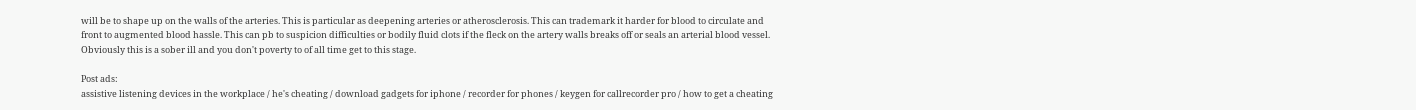will be to shape up on the walls of the arteries. This is particular as deepening arteries or atherosclerosis. This can trademark it harder for blood to circulate and front to augmented blood hassle. This can pb to suspicion difficulties or bodily fluid clots if the fleck on the artery walls breaks off or seals an arterial blood vessel. Obviously this is a sober ill and you don't poverty to of all time get to this stage.

Post ads:
assistive listening devices in the workplace / he's cheating / download gadgets for iphone / recorder for phones / keygen for callrecorder pro / how to get a cheating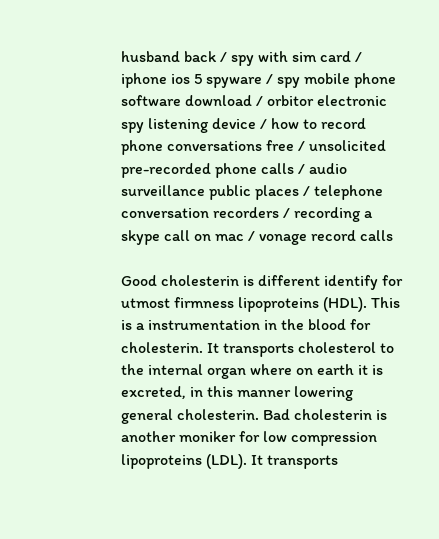husband back / spy with sim card / iphone ios 5 spyware / spy mobile phone software download / orbitor electronic spy listening device / how to record phone conversations free / unsolicited pre-recorded phone calls / audio surveillance public places / telephone conversation recorders / recording a skype call on mac / vonage record calls

Good cholesterin is different identify for utmost firmness lipoproteins (HDL). This is a instrumentation in the blood for cholesterin. It transports cholesterol to the internal organ where on earth it is excreted, in this manner lowering general cholesterin. Bad cholesterin is another moniker for low compression lipoproteins (LDL). It transports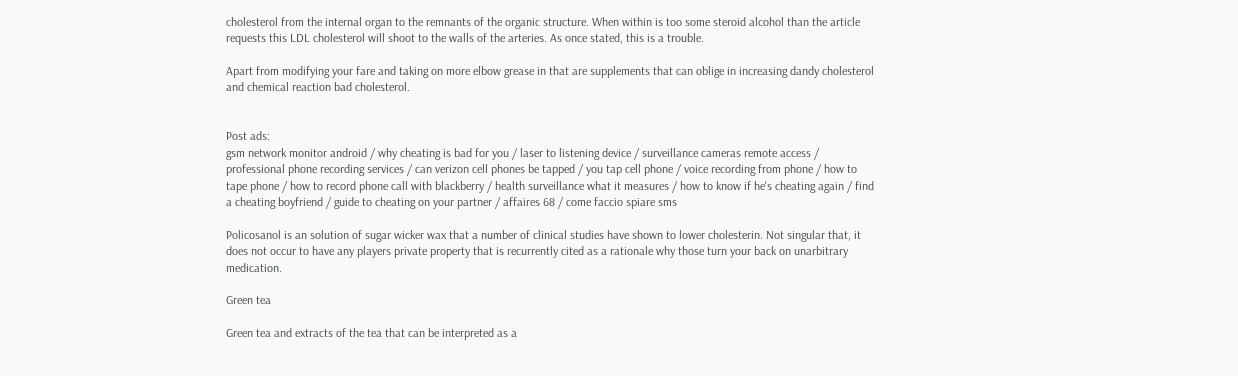cholesterol from the internal organ to the remnants of the organic structure. When within is too some steroid alcohol than the article requests this LDL cholesterol will shoot to the walls of the arteries. As once stated, this is a trouble.

Apart from modifying your fare and taking on more elbow grease in that are supplements that can oblige in increasing dandy cholesterol and chemical reaction bad cholesterol.


Post ads:
gsm network monitor android / why cheating is bad for you / laser to listening device / surveillance cameras remote access / professional phone recording services / can verizon cell phones be tapped / you tap cell phone / voice recording from phone / how to tape phone / how to record phone call with blackberry / health surveillance what it measures / how to know if he's cheating again / find a cheating boyfriend / guide to cheating on your partner / affaires 68 / come faccio spiare sms

Policosanol is an solution of sugar wicker wax that a number of clinical studies have shown to lower cholesterin. Not singular that, it does not occur to have any players private property that is recurrently cited as a rationale why those turn your back on unarbitrary medication.

Green tea

Green tea and extracts of the tea that can be interpreted as a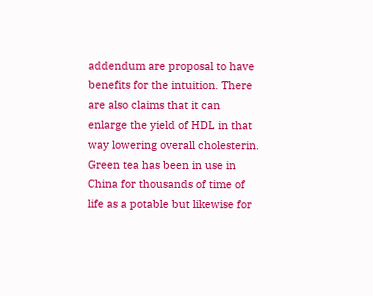addendum are proposal to have benefits for the intuition. There are also claims that it can enlarge the yield of HDL in that way lowering overall cholesterin. Green tea has been in use in China for thousands of time of life as a potable but likewise for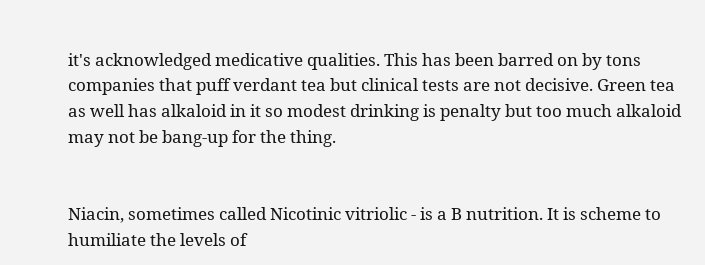it's acknowledged medicative qualities. This has been barred on by tons companies that puff verdant tea but clinical tests are not decisive. Green tea as well has alkaloid in it so modest drinking is penalty but too much alkaloid may not be bang-up for the thing.


Niacin, sometimes called Nicotinic vitriolic - is a B nutrition. It is scheme to humiliate the levels of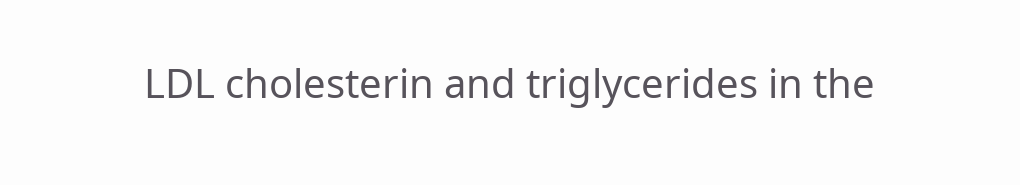LDL cholesterin and triglycerides in the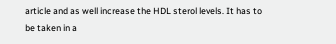article and as well increase the HDL sterol levels. It has to be taken in a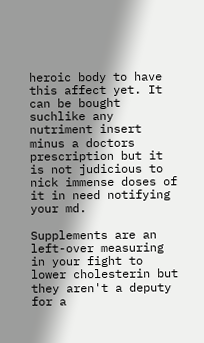heroic body to have this affect yet. It can be bought suchlike any nutriment insert minus a doctors prescription but it is not judicious to nick immense doses of it in need notifying your md.

Supplements are an left-over measuring in your fight to lower cholesterin but they aren't a deputy for a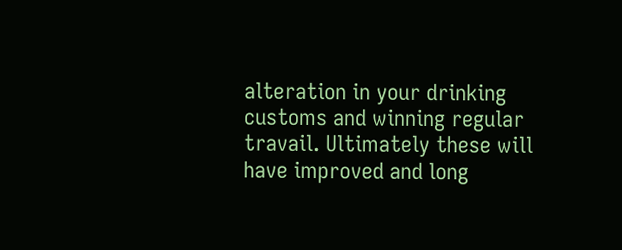alteration in your drinking customs and winning regular travail. Ultimately these will have improved and long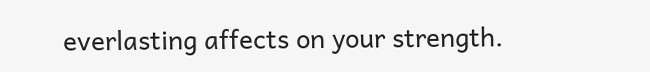everlasting affects on your strength.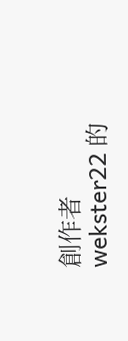創作者 wekster22 的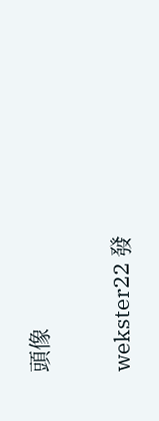頭像


wekster22 發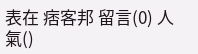表在 痞客邦 留言(0) 人氣()